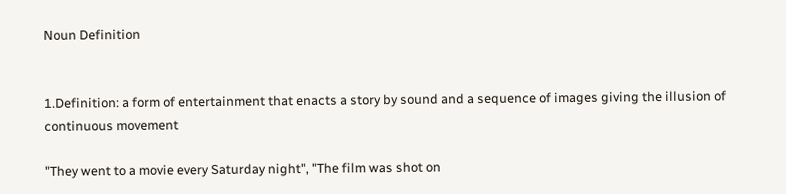Noun Definition


1.Definition: a form of entertainment that enacts a story by sound and a sequence of images giving the illusion of continuous movement

"They went to a movie every Saturday night", "The film was shot on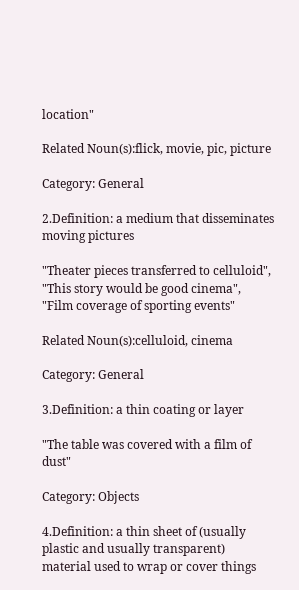location"

Related Noun(s):flick, movie, pic, picture

Category: General

2.Definition: a medium that disseminates moving pictures

"Theater pieces transferred to celluloid", "This story would be good cinema", "Film coverage of sporting events"

Related Noun(s):celluloid, cinema

Category: General

3.Definition: a thin coating or layer

"The table was covered with a film of dust"

Category: Objects

4.Definition: a thin sheet of (usually plastic and usually transparent) material used to wrap or cover things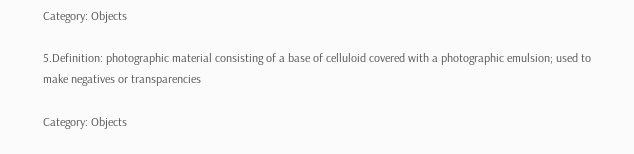Category: Objects

5.Definition: photographic material consisting of a base of celluloid covered with a photographic emulsion; used to make negatives or transparencies

Category: Objects